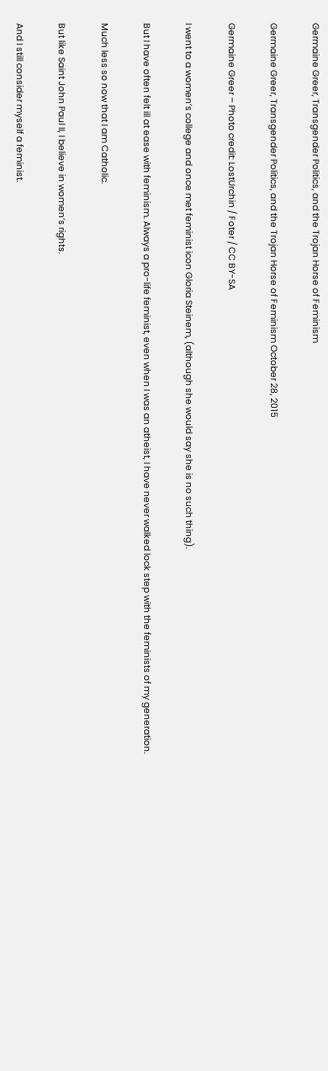Germaine Greer, Transgender Politics, and the Trojan Horse of Feminism

Germaine Greer, Transgender Politics, and the Trojan Horse of Feminism October 28, 2015

Germaine Greer – Photo credit: LostUrchin / Foter / CC BY-SA

I went to a women’s college and once met feminist icon Gloria Steinem, (although she would say she is no such thing).

But I have often felt ill at ease with feminism. Always a pro-life feminist, even when I was an atheist, I have never walked lock step with the feminists of my generation.

Much less so now that I am Catholic.

But like Saint John Paul II, I believe in women’s rights.

And I still consider myself a feminist.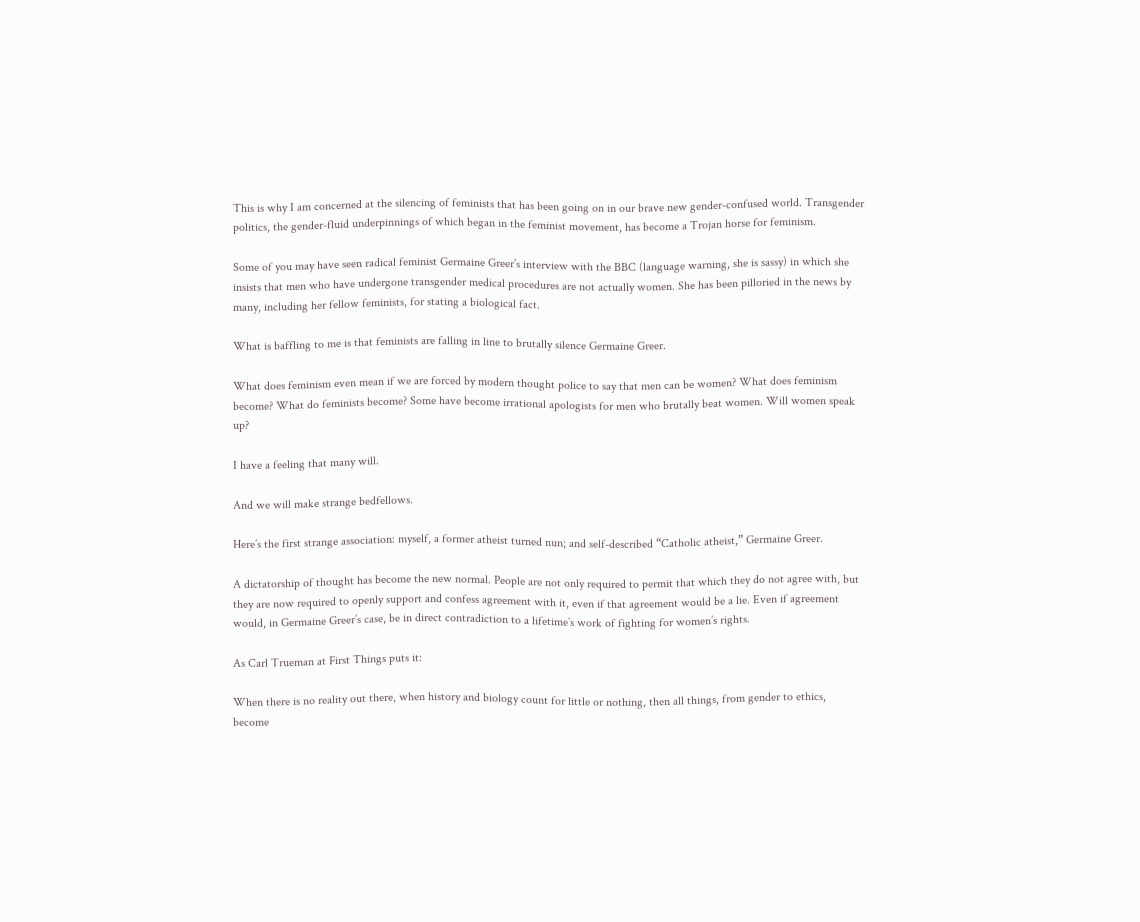This is why I am concerned at the silencing of feminists that has been going on in our brave new gender-confused world. Transgender politics, the gender-fluid underpinnings of which began in the feminist movement, has become a Trojan horse for feminism.

Some of you may have seen radical feminist Germaine Greer’s interview with the BBC (language warning, she is sassy) in which she insists that men who have undergone transgender medical procedures are not actually women. She has been pilloried in the news by many, including her fellow feminists, for stating a biological fact.

What is baffling to me is that feminists are falling in line to brutally silence Germaine Greer.

What does feminism even mean if we are forced by modern thought police to say that men can be women? What does feminism become? What do feminists become? Some have become irrational apologists for men who brutally beat women. Will women speak up?

I have a feeling that many will.

And we will make strange bedfellows.

Here’s the first strange association: myself, a former atheist turned nun; and self-described “Catholic atheist,” Germaine Greer.

A dictatorship of thought has become the new normal. People are not only required to permit that which they do not agree with, but they are now required to openly support and confess agreement with it, even if that agreement would be a lie. Even if agreement would, in Germaine Greer’s case, be in direct contradiction to a lifetime’s work of fighting for women’s rights.

As Carl Trueman at First Things puts it:

When there is no reality out there, when history and biology count for little or nothing, then all things, from gender to ethics, become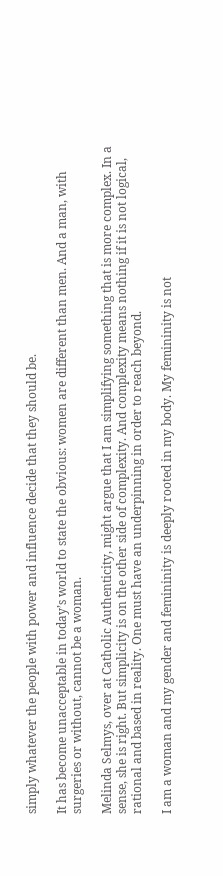simply whatever the people with power and influence decide that they should be.

It has become unacceptable in today’s world to state the obvious: women are different than men. And a man, with surgeries or without, cannot be a woman.

Melinda Selmys, over at Catholic Authenticity, might argue that I am simplifying something that is more complex. In a sense, she is right. But simplicity is on the other side of complexity. And complexity means nothing if it is not logical, rational and based in reality. One must have an underpinning in order to reach beyond.

I am a woman and my gender and femininity is deeply rooted in my body. My femininity is not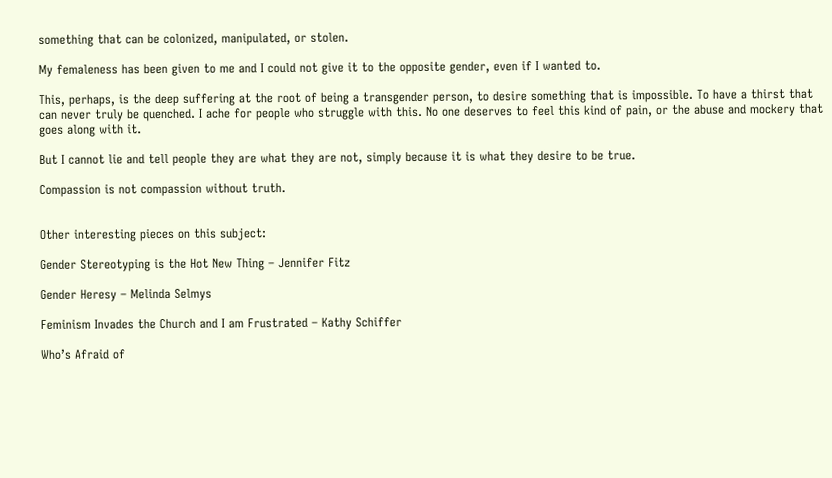something that can be colonized, manipulated, or stolen.

My femaleness has been given to me and I could not give it to the opposite gender, even if I wanted to.

This, perhaps, is the deep suffering at the root of being a transgender person, to desire something that is impossible. To have a thirst that can never truly be quenched. I ache for people who struggle with this. No one deserves to feel this kind of pain, or the abuse and mockery that goes along with it.

But I cannot lie and tell people they are what they are not, simply because it is what they desire to be true.

Compassion is not compassion without truth.


Other interesting pieces on this subject:

Gender Stereotyping is the Hot New Thing – Jennifer Fitz

Gender Heresy – Melinda Selmys

Feminism Invades the Church and I am Frustrated – Kathy Schiffer

Who’s Afraid of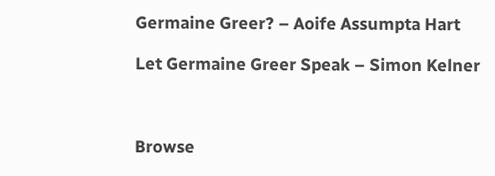Germaine Greer? – Aoife Assumpta Hart

Let Germaine Greer Speak – Simon Kelner



Browse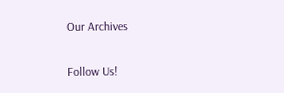Our Archives

Follow Us!